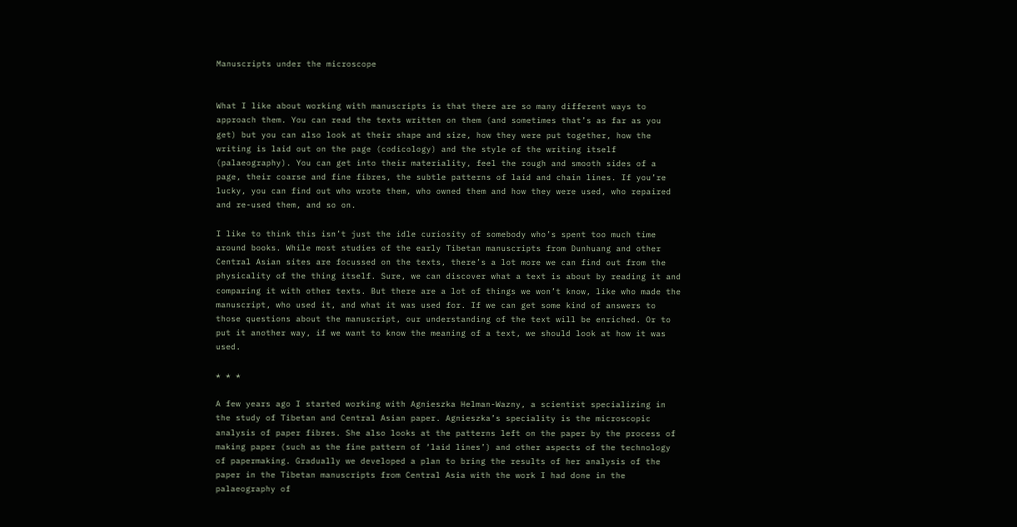Manuscripts under the microscope


What I like about working with manuscripts is that there are so many different ways to approach them. You can read the texts written on them (and sometimes that’s as far as you get) but you can also look at their shape and size, how they were put together, how the writing is laid out on the page (codicology) and the style of the writing itself (palaeography). You can get into their materiality, feel the rough and smooth sides of a page, their coarse and fine fibres, the subtle patterns of laid and chain lines. If you’re lucky, you can find out who wrote them, who owned them and how they were used, who repaired and re-used them, and so on.

I like to think this isn’t just the idle curiosity of somebody who’s spent too much time around books. While most studies of the early Tibetan manuscripts from Dunhuang and other Central Asian sites are focussed on the texts, there’s a lot more we can find out from the physicality of the thing itself. Sure, we can discover what a text is about by reading it and comparing it with other texts. But there are a lot of things we won’t know, like who made the manuscript, who used it, and what it was used for. If we can get some kind of answers to those questions about the manuscript, our understanding of the text will be enriched. Or to put it another way, if we want to know the meaning of a text, we should look at how it was used.

* * *

A few years ago I started working with Agnieszka Helman-Wazny, a scientist specializing in the study of Tibetan and Central Asian paper. Agnieszka’s speciality is the microscopic analysis of paper fibres. She also looks at the patterns left on the paper by the process of making paper (such as the fine pattern of ‘laid lines’) and other aspects of the technology of papermaking. Gradually we developed a plan to bring the results of her analysis of the paper in the Tibetan manuscripts from Central Asia with the work I had done in the palaeography of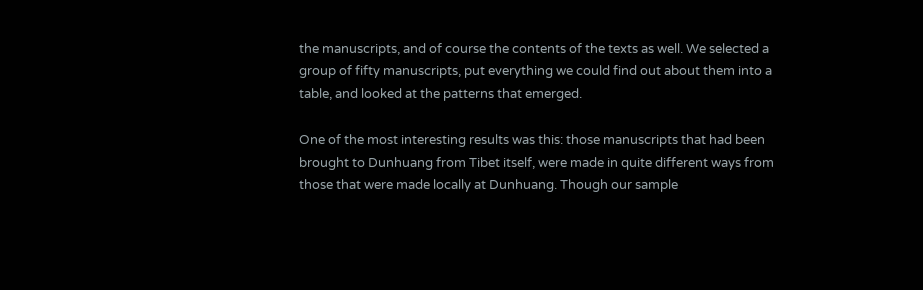the manuscripts, and of course the contents of the texts as well. We selected a group of fifty manuscripts, put everything we could find out about them into a table, and looked at the patterns that emerged.

One of the most interesting results was this: those manuscripts that had been brought to Dunhuang from Tibet itself, were made in quite different ways from those that were made locally at Dunhuang. Though our sample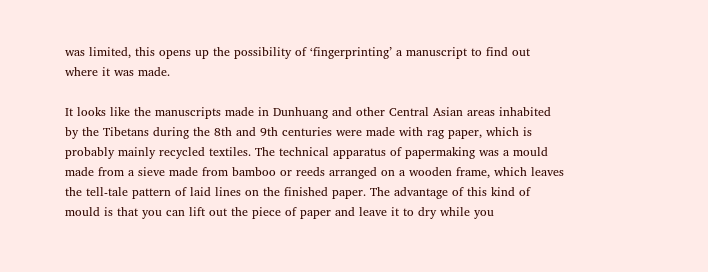was limited, this opens up the possibility of ‘fingerprinting’ a manuscript to find out where it was made.

It looks like the manuscripts made in Dunhuang and other Central Asian areas inhabited by the Tibetans during the 8th and 9th centuries were made with rag paper, which is probably mainly recycled textiles. The technical apparatus of papermaking was a mould made from a sieve made from bamboo or reeds arranged on a wooden frame, which leaves the tell-tale pattern of laid lines on the finished paper. The advantage of this kind of mould is that you can lift out the piece of paper and leave it to dry while you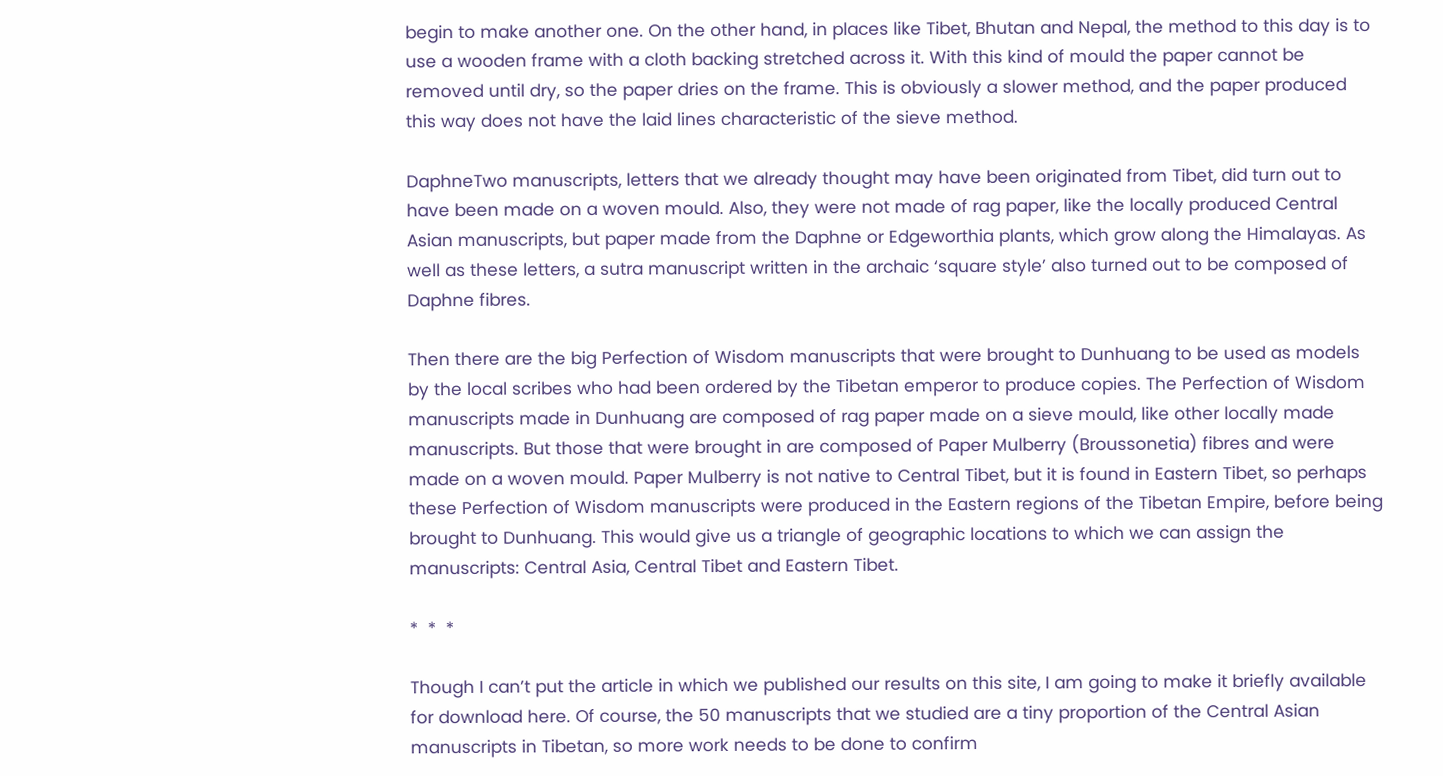begin to make another one. On the other hand, in places like Tibet, Bhutan and Nepal, the method to this day is to use a wooden frame with a cloth backing stretched across it. With this kind of mould the paper cannot be removed until dry, so the paper dries on the frame. This is obviously a slower method, and the paper produced this way does not have the laid lines characteristic of the sieve method.

DaphneTwo manuscripts, letters that we already thought may have been originated from Tibet, did turn out to have been made on a woven mould. Also, they were not made of rag paper, like the locally produced Central Asian manuscripts, but paper made from the Daphne or Edgeworthia plants, which grow along the Himalayas. As well as these letters, a sutra manuscript written in the archaic ‘square style’ also turned out to be composed of Daphne fibres.

Then there are the big Perfection of Wisdom manuscripts that were brought to Dunhuang to be used as models by the local scribes who had been ordered by the Tibetan emperor to produce copies. The Perfection of Wisdom manuscripts made in Dunhuang are composed of rag paper made on a sieve mould, like other locally made manuscripts. But those that were brought in are composed of Paper Mulberry (Broussonetia) fibres and were made on a woven mould. Paper Mulberry is not native to Central Tibet, but it is found in Eastern Tibet, so perhaps these Perfection of Wisdom manuscripts were produced in the Eastern regions of the Tibetan Empire, before being brought to Dunhuang. This would give us a triangle of geographic locations to which we can assign the manuscripts: Central Asia, Central Tibet and Eastern Tibet.

*  *  *

Though I can’t put the article in which we published our results on this site, I am going to make it briefly available for download here. Of course, the 50 manuscripts that we studied are a tiny proportion of the Central Asian manuscripts in Tibetan, so more work needs to be done to confirm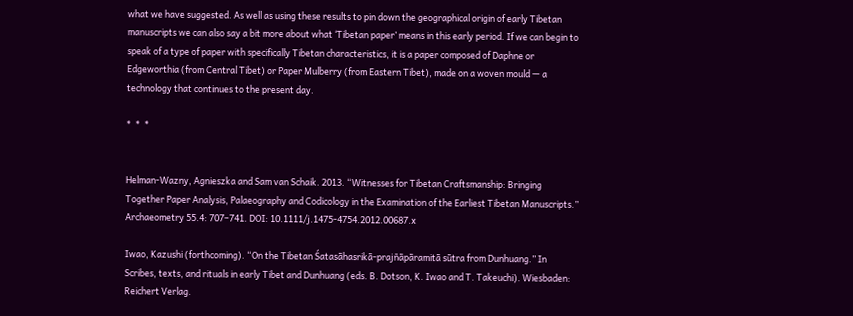what we have suggested. As well as using these results to pin down the geographical origin of early Tibetan manuscripts we can also say a bit more about what ‘Tibetan paper’ means in this early period. If we can begin to speak of a type of paper with specifically Tibetan characteristics, it is a paper composed of Daphne or Edgeworthia (from Central Tibet) or Paper Mulberry (from Eastern Tibet), made on a woven mould — a technology that continues to the present day.

*  *  *


Helman-Wazny, Agnieszka and Sam van Schaik. 2013. “Witnesses for Tibetan Craftsmanship: Bringing Together Paper Analysis, Palaeography and Codicology in the Examination of the Earliest Tibetan Manuscripts.” Archaeometry 55.4: 707–741. DOI: 10.1111/j.1475-4754.2012.00687.x

Iwao, Kazushi (forthcoming). “On the Tibetan Śatasāhasrikā-prajñāpāramitā sūtra from Dunhuang.” In Scribes, texts, and rituals in early Tibet and Dunhuang (eds. B. Dotson, K. Iwao and T. Takeuchi). Wiesbaden: Reichert Verlag.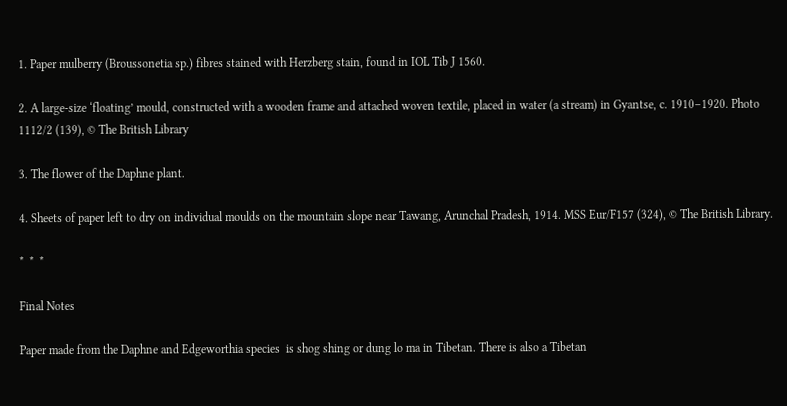1. Paper mulberry (Broussonetia sp.) fibres stained with Herzberg stain, found in IOL Tib J 1560.

2. A large-size ‘floating’ mould, constructed with a wooden frame and attached woven textile, placed in water (a stream) in Gyantse, c. 1910–1920. Photo 1112/2 (139), © The British Library

3. The flower of the Daphne plant.

4. Sheets of paper left to dry on individual moulds on the mountain slope near Tawang, Arunchal Pradesh, 1914. MSS Eur/F157 (324), © The British Library.

*  *  *

Final Notes

Paper made from the Daphne and Edgeworthia species  is shog shing or dung lo ma in Tibetan. There is also a Tibetan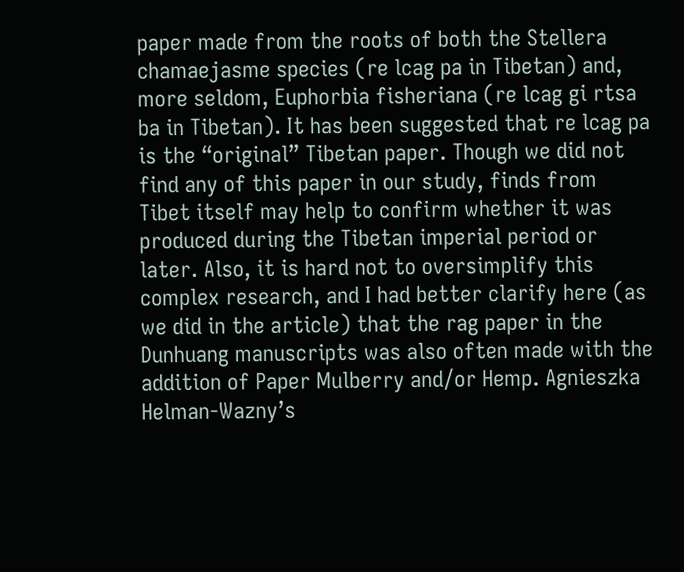paper made from the roots of both the Stellera chamaejasme species (re lcag pa in Tibetan) and, more seldom, Euphorbia fisheriana (re lcag gi rtsa ba in Tibetan). It has been suggested that re lcag pa is the “original” Tibetan paper. Though we did not find any of this paper in our study, finds from Tibet itself may help to confirm whether it was produced during the Tibetan imperial period or later. Also, it is hard not to oversimplify this complex research, and I had better clarify here (as we did in the article) that the rag paper in the Dunhuang manuscripts was also often made with the addition of Paper Mulberry and/or Hemp. Agnieszka Helman-Wazny’s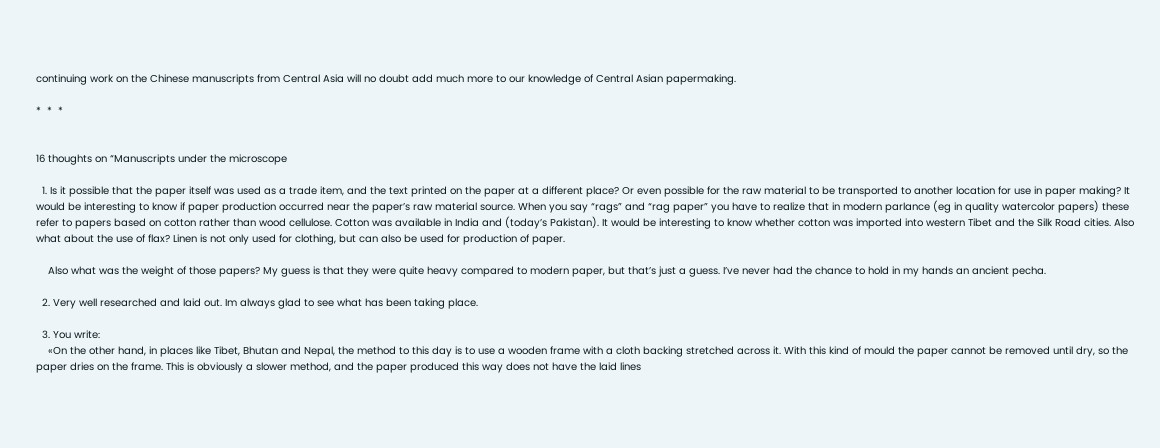continuing work on the Chinese manuscripts from Central Asia will no doubt add much more to our knowledge of Central Asian papermaking.

*  *  *


16 thoughts on “Manuscripts under the microscope

  1. Is it possible that the paper itself was used as a trade item, and the text printed on the paper at a different place? Or even possible for the raw material to be transported to another location for use in paper making? It would be interesting to know if paper production occurred near the paper’s raw material source. When you say “rags” and “rag paper” you have to realize that in modern parlance (eg in quality watercolor papers) these refer to papers based on cotton rather than wood cellulose. Cotton was available in India and (today’s Pakistan). It would be interesting to know whether cotton was imported into western Tibet and the Silk Road cities. Also what about the use of flax? Linen is not only used for clothing, but can also be used for production of paper.

    Also what was the weight of those papers? My guess is that they were quite heavy compared to modern paper, but that’s just a guess. I’ve never had the chance to hold in my hands an ancient pecha.

  2. Very well researched and laid out. Im always glad to see what has been taking place.

  3. You write:
    «On the other hand, in places like Tibet, Bhutan and Nepal, the method to this day is to use a wooden frame with a cloth backing stretched across it. With this kind of mould the paper cannot be removed until dry, so the paper dries on the frame. This is obviously a slower method, and the paper produced this way does not have the laid lines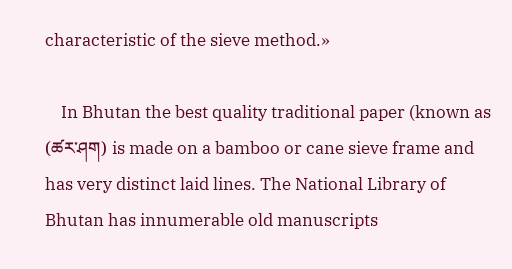characteristic of the sieve method.»

    In Bhutan the best quality traditional paper (known as (ཚར་ཤག) is made on a bamboo or cane sieve frame and has very distinct laid lines. The National Library of Bhutan has innumerable old manuscripts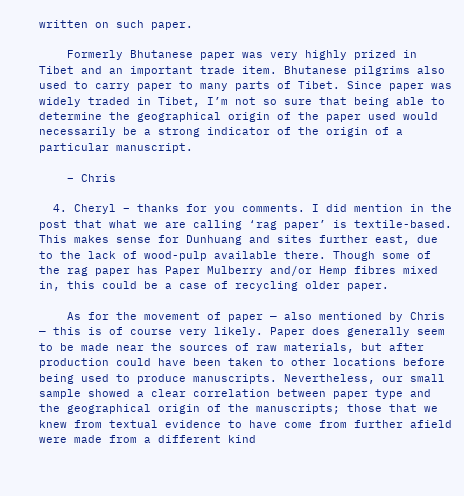written on such paper.

    Formerly Bhutanese paper was very highly prized in Tibet and an important trade item. Bhutanese pilgrims also used to carry paper to many parts of Tibet. Since paper was widely traded in Tibet, I’m not so sure that being able to determine the geographical origin of the paper used would necessarily be a strong indicator of the origin of a particular manuscript.

    – Chris

  4. Cheryl – thanks for you comments. I did mention in the post that what we are calling ‘rag paper’ is textile-based. This makes sense for Dunhuang and sites further east, due to the lack of wood-pulp available there. Though some of the rag paper has Paper Mulberry and/or Hemp fibres mixed in, this could be a case of recycling older paper.

    As for the movement of paper — also mentioned by Chris — this is of course very likely. Paper does generally seem to be made near the sources of raw materials, but after production could have been taken to other locations before being used to produce manuscripts. Nevertheless, our small sample showed a clear correlation between paper type and the geographical origin of the manuscripts; those that we knew from textual evidence to have come from further afield were made from a different kind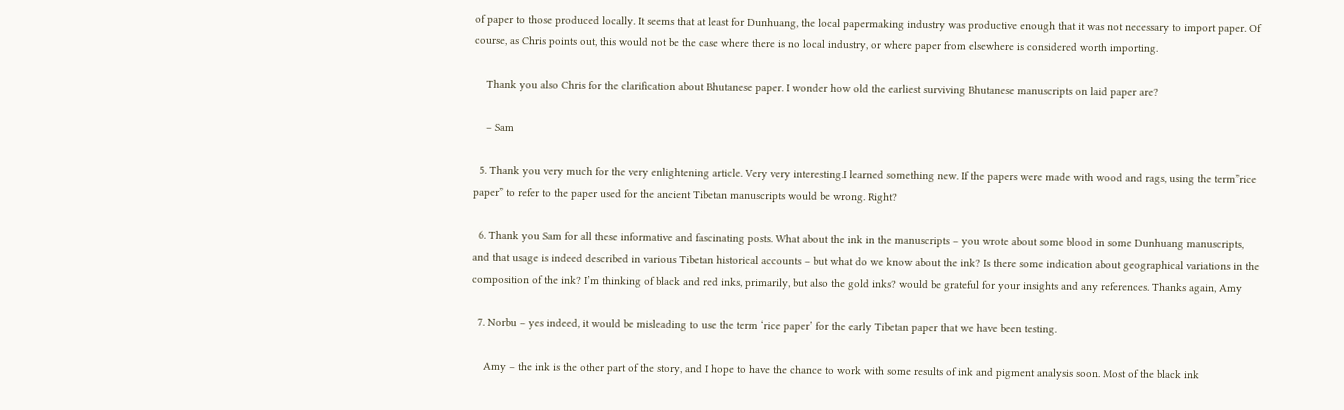of paper to those produced locally. It seems that at least for Dunhuang, the local papermaking industry was productive enough that it was not necessary to import paper. Of course, as Chris points out, this would not be the case where there is no local industry, or where paper from elsewhere is considered worth importing.

    Thank you also Chris for the clarification about Bhutanese paper. I wonder how old the earliest surviving Bhutanese manuscripts on laid paper are?

    – Sam

  5. Thank you very much for the very enlightening article. Very very interesting.I learned something new. If the papers were made with wood and rags, using the term”rice paper” to refer to the paper used for the ancient Tibetan manuscripts would be wrong. Right?

  6. Thank you Sam for all these informative and fascinating posts. What about the ink in the manuscripts – you wrote about some blood in some Dunhuang manuscripts, and that usage is indeed described in various Tibetan historical accounts – but what do we know about the ink? Is there some indication about geographical variations in the composition of the ink? I’m thinking of black and red inks, primarily, but also the gold inks? would be grateful for your insights and any references. Thanks again, Amy

  7. Norbu – yes indeed, it would be misleading to use the term ‘rice paper’ for the early Tibetan paper that we have been testing.

    Amy – the ink is the other part of the story, and I hope to have the chance to work with some results of ink and pigment analysis soon. Most of the black ink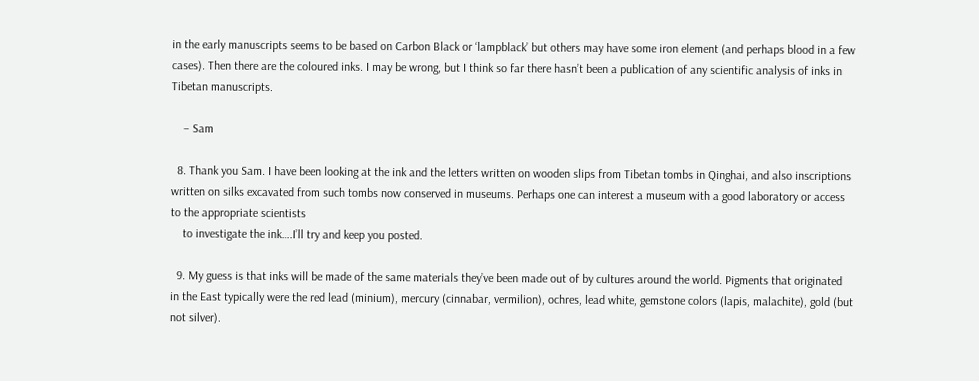in the early manuscripts seems to be based on Carbon Black or ‘lampblack’ but others may have some iron element (and perhaps blood in a few cases). Then there are the coloured inks. I may be wrong, but I think so far there hasn’t been a publication of any scientific analysis of inks in Tibetan manuscripts.

    – Sam

  8. Thank you Sam. I have been looking at the ink and the letters written on wooden slips from Tibetan tombs in Qinghai, and also inscriptions written on silks excavated from such tombs now conserved in museums. Perhaps one can interest a museum with a good laboratory or access to the appropriate scientists
    to investigate the ink….I’ll try and keep you posted.

  9. My guess is that inks will be made of the same materials they’ve been made out of by cultures around the world. Pigments that originated in the East typically were the red lead (minium), mercury (cinnabar, vermilion), ochres, lead white, gemstone colors (lapis, malachite), gold (but not silver).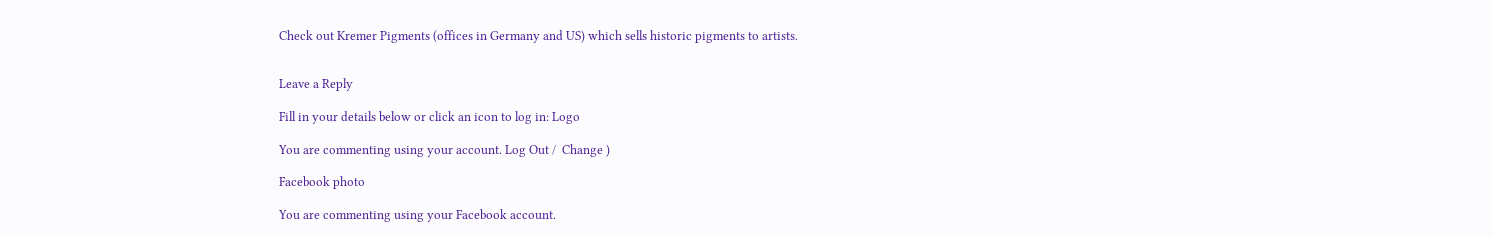Check out Kremer Pigments (offices in Germany and US) which sells historic pigments to artists.


Leave a Reply

Fill in your details below or click an icon to log in: Logo

You are commenting using your account. Log Out /  Change )

Facebook photo

You are commenting using your Facebook account.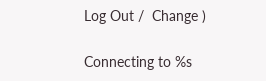Log Out /  Change )

Connecting to %s